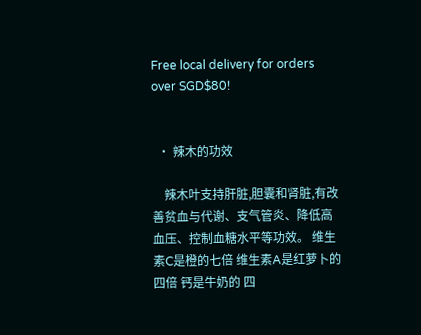Free local delivery for orders over SGD$80!


  • 辣木的功效

    辣木叶支持肝脏,胆囊和肾脏,有改善贫血与代谢、支气管炎、降低高血压、控制血糖水平等功效。 维生素C是橙的七倍 维生素A是红萝卜的 四倍 钙是牛奶的 四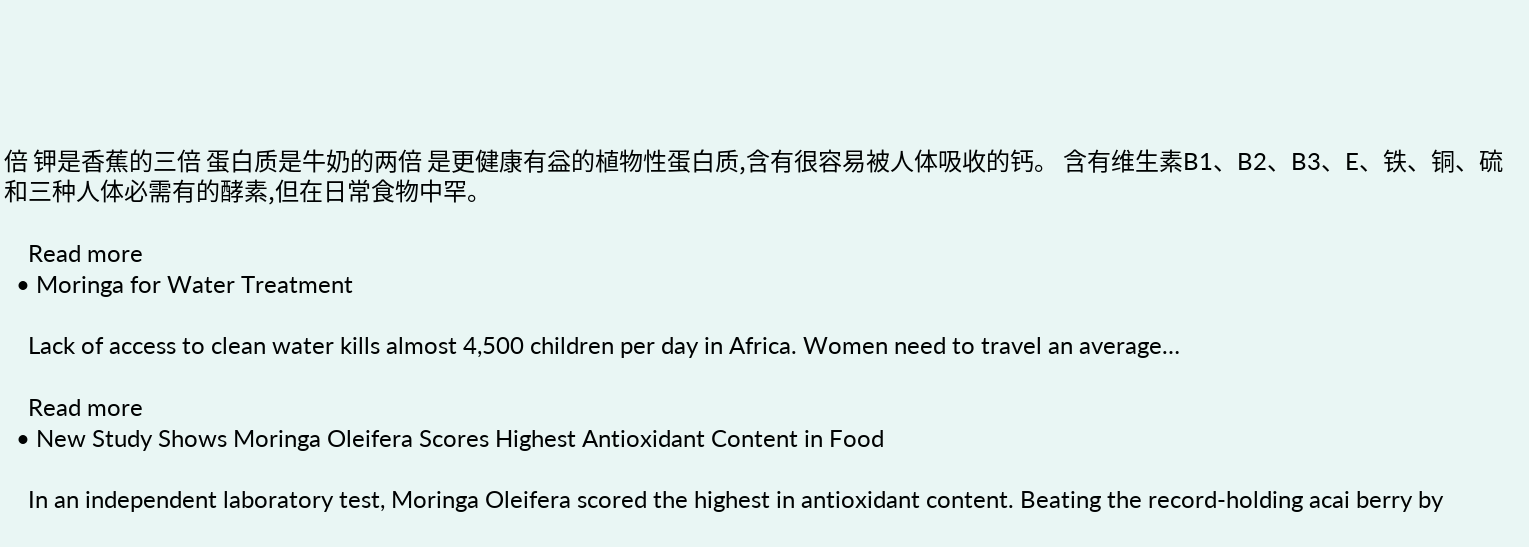倍 钾是香蕉的三倍 蛋白质是牛奶的两倍 是更健康有益的植物性蛋白质,含有很容易被人体吸收的钙。 含有维生素B1、B2、B3、E、铁、铜、硫和三种人体必需有的酵素,但在日常食物中罕。

    Read more
  • Moringa for Water Treatment

    Lack of access to clean water kills almost 4,500 children per day in Africa. Women need to travel an average…

    Read more
  • New Study Shows Moringa Oleifera Scores Highest Antioxidant Content in Food

    In an independent laboratory test, Moringa Oleifera scored the highest in antioxidant content. Beating the record-holding acai berry by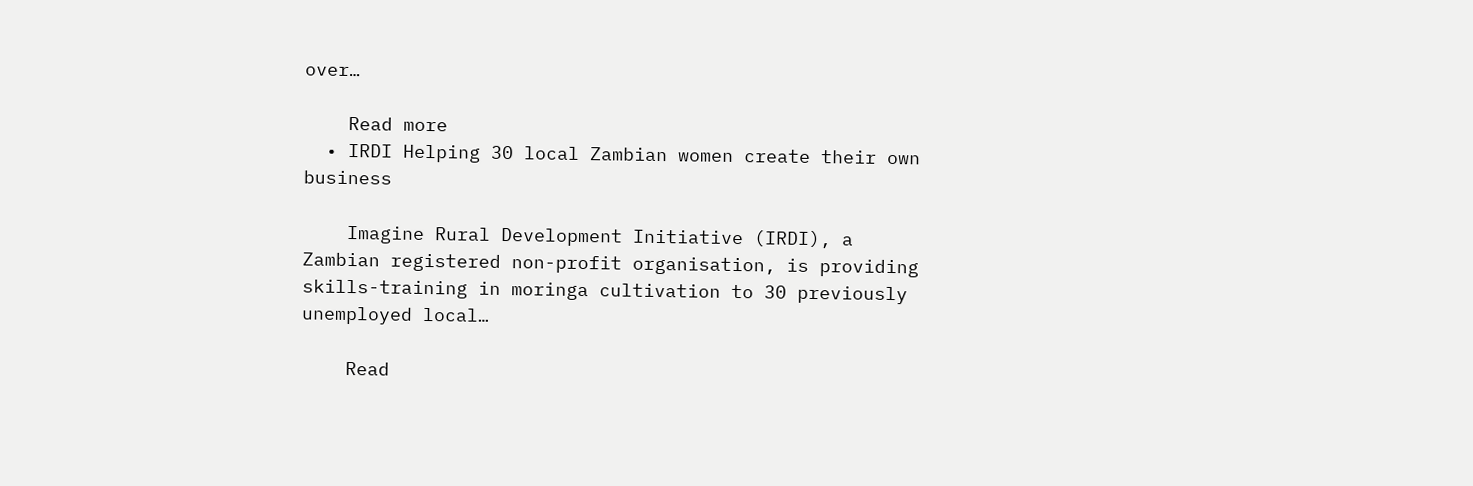over…

    Read more
  • IRDI Helping 30 local Zambian women create their own business

    Imagine Rural Development Initiative (IRDI), a Zambian registered non-profit organisation, is providing skills-training in moringa cultivation to 30 previously unemployed local…

    Read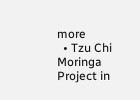more
  • Tzu Chi Moringa Project in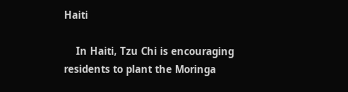Haiti

    In Haiti, Tzu Chi is encouraging residents to plant the Moringa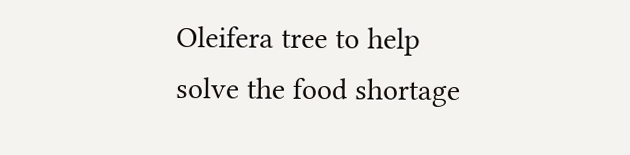Oleifera tree to help solve the food shortage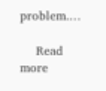problem.…

    Read more